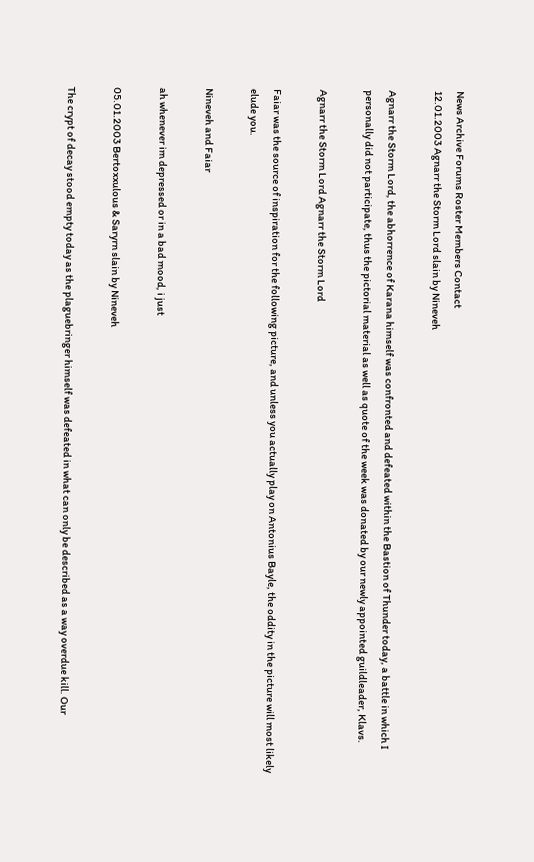News Archive Forums Roster Members Contact
12.01.2003 Agnarr the Storm Lord slain by Nineveh

Agnarr the Storm Lord, the abhorrence of Karana himself was confronted and defeated within the Bastion of Thunder today, a battle in which I personally did not participate, thus the pictorial material as well as quote of the week was donated by our newly appointed guildleader, Klavs.

Agnarr the Storm Lord Agnarr the Storm Lord

Faiar was the source of inspiration for the following picture, and unless you actually play on Antonius Bayle, the oddity in the picture will most likely elude you.

Nineveh and Faiar

ah whenever im depressed or in a bad mood, i just

05.01.2003 Bertoxxulous & Saryrn slain by Nineveh

The crypt of decay stood empty today as the plaguebringer himself was defeated in what can only be described as a way overdue kill. Our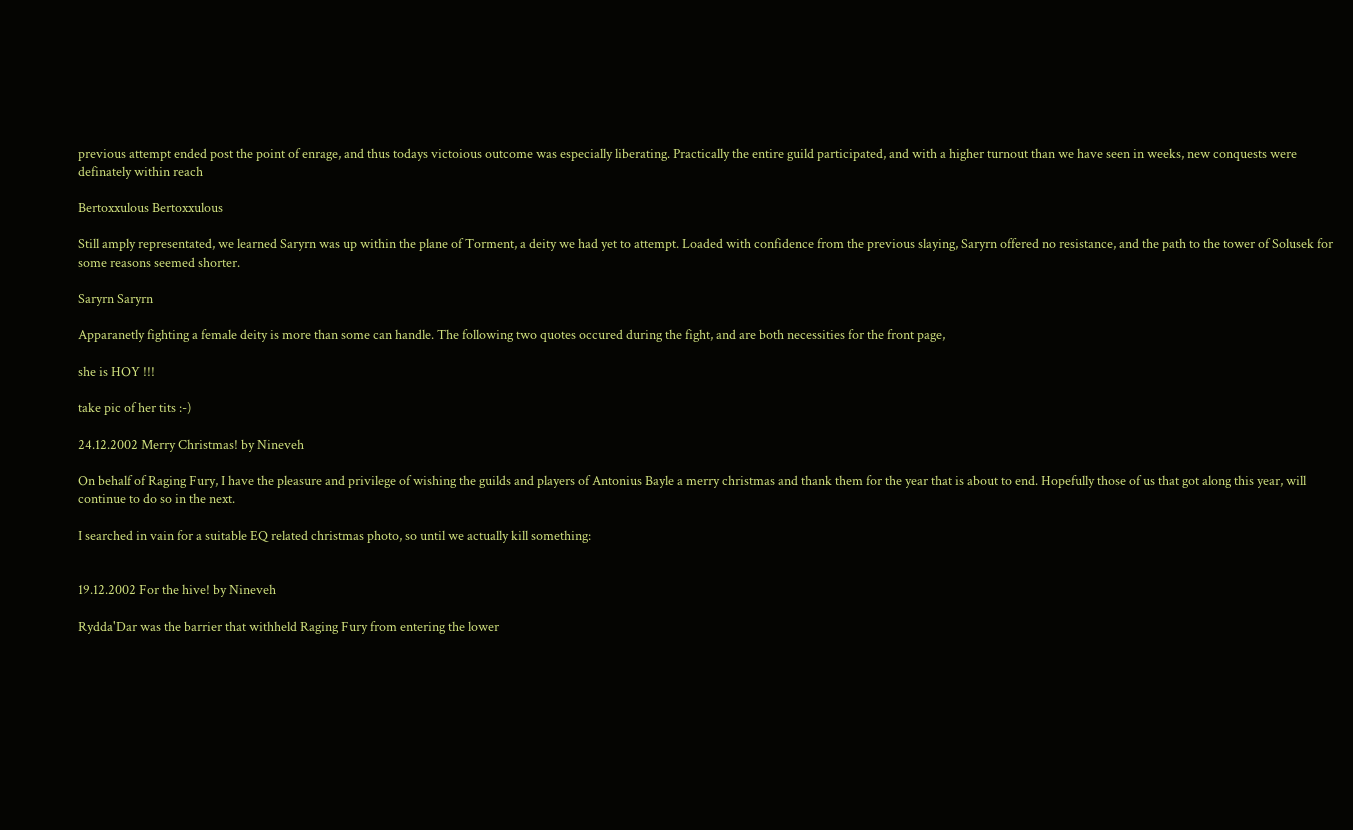previous attempt ended post the point of enrage, and thus todays victoious outcome was especially liberating. Practically the entire guild participated, and with a higher turnout than we have seen in weeks, new conquests were definately within reach

Bertoxxulous Bertoxxulous

Still amply representated, we learned Saryrn was up within the plane of Torment, a deity we had yet to attempt. Loaded with confidence from the previous slaying, Saryrn offered no resistance, and the path to the tower of Solusek for some reasons seemed shorter.

Saryrn Saryrn

Apparanetly fighting a female deity is more than some can handle. The following two quotes occured during the fight, and are both necessities for the front page,

she is HOY !!!

take pic of her tits :-)

24.12.2002 Merry Christmas! by Nineveh

On behalf of Raging Fury, I have the pleasure and privilege of wishing the guilds and players of Antonius Bayle a merry christmas and thank them for the year that is about to end. Hopefully those of us that got along this year, will continue to do so in the next.

I searched in vain for a suitable EQ related christmas photo, so until we actually kill something:


19.12.2002 For the hive! by Nineveh

Rydda'Dar was the barrier that withheld Raging Fury from entering the lower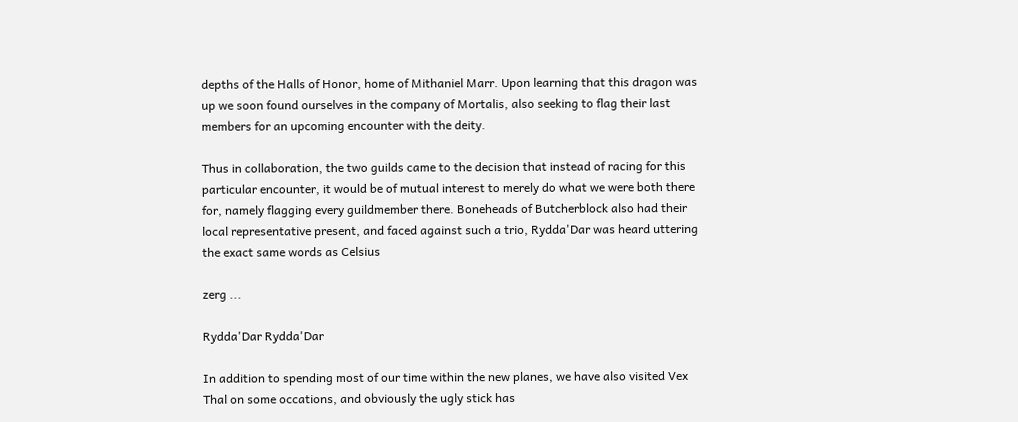depths of the Halls of Honor, home of Mithaniel Marr. Upon learning that this dragon was up we soon found ourselves in the company of Mortalis, also seeking to flag their last members for an upcoming encounter with the deity.

Thus in collaboration, the two guilds came to the decision that instead of racing for this particular encounter, it would be of mutual interest to merely do what we were both there for, namely flagging every guildmember there. Boneheads of Butcherblock also had their local representative present, and faced against such a trio, Rydda'Dar was heard uttering the exact same words as Celsius

zerg ...

Rydda'Dar Rydda'Dar

In addition to spending most of our time within the new planes, we have also visited Vex Thal on some occations, and obviously the ugly stick has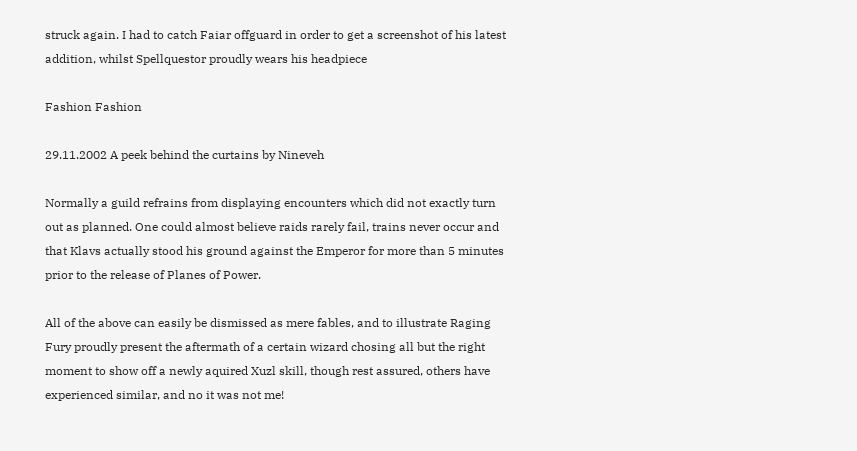struck again. I had to catch Faiar offguard in order to get a screenshot of his latest addition, whilst Spellquestor proudly wears his headpiece

Fashion Fashion

29.11.2002 A peek behind the curtains by Nineveh

Normally a guild refrains from displaying encounters which did not exactly turn out as planned. One could almost believe raids rarely fail, trains never occur and that Klavs actually stood his ground against the Emperor for more than 5 minutes prior to the release of Planes of Power.

All of the above can easily be dismissed as mere fables, and to illustrate Raging Fury proudly present the aftermath of a certain wizard chosing all but the right moment to show off a newly aquired Xuzl skill, though rest assured, others have experienced similar, and no it was not me!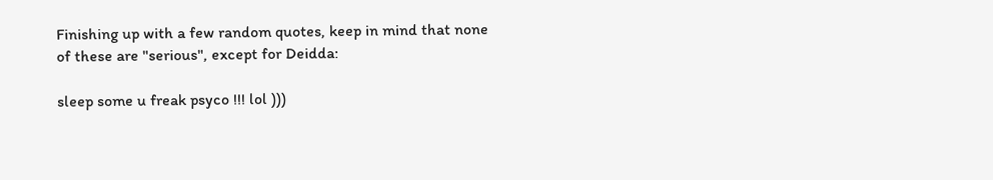Finishing up with a few random quotes, keep in mind that none of these are "serious", except for Deidda:

sleep some u freak psyco !!! lol )))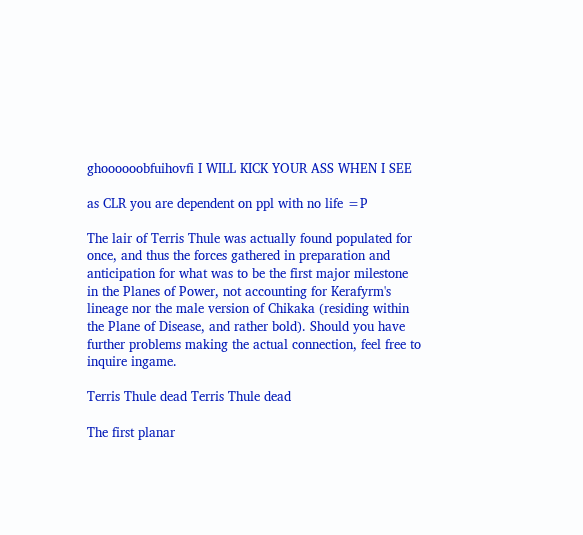ghoooooobfuihovfi I WILL KICK YOUR ASS WHEN I SEE

as CLR you are dependent on ppl with no life =P

The lair of Terris Thule was actually found populated for once, and thus the forces gathered in preparation and anticipation for what was to be the first major milestone in the Planes of Power, not accounting for Kerafyrm's lineage nor the male version of Chikaka (residing within the Plane of Disease, and rather bold). Should you have further problems making the actual connection, feel free to inquire ingame.

Terris Thule dead Terris Thule dead

The first planar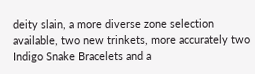deity slain, a more diverse zone selection available, two new trinkets, more accurately two Indigo Snake Bracelets and a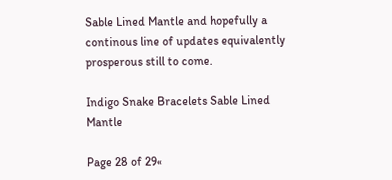Sable Lined Mantle and hopefully a continous line of updates equivalently prosperous still to come.

Indigo Snake Bracelets Sable Lined Mantle

Page 28 of 29«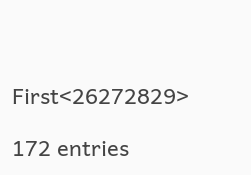First<26272829>

172 entries